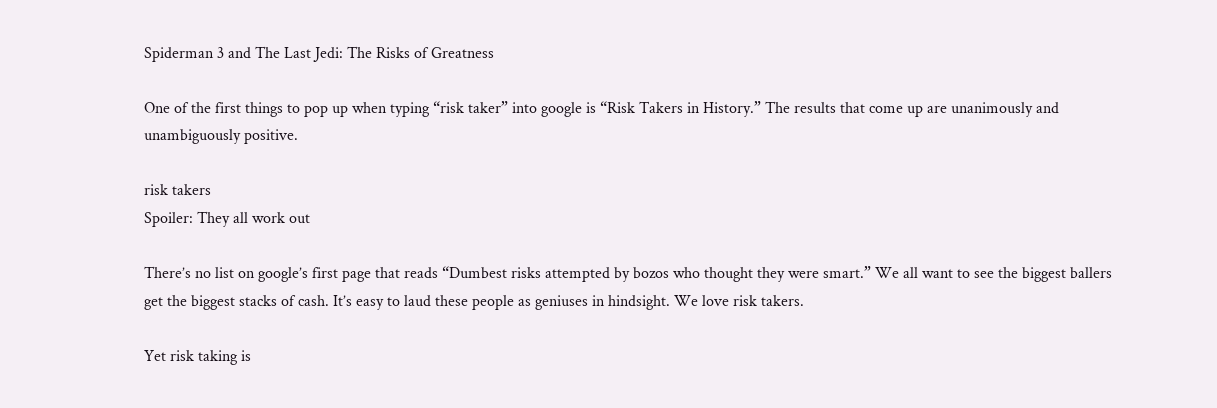Spiderman 3 and The Last Jedi: The Risks of Greatness

One of the first things to pop up when typing “risk taker” into google is “Risk Takers in History.” The results that come up are unanimously and unambiguously positive.

risk takers
Spoiler: They all work out

There’s no list on google’s first page that reads “Dumbest risks attempted by bozos who thought they were smart.” We all want to see the biggest ballers get the biggest stacks of cash. It’s easy to laud these people as geniuses in hindsight. We love risk takers.

Yet risk taking is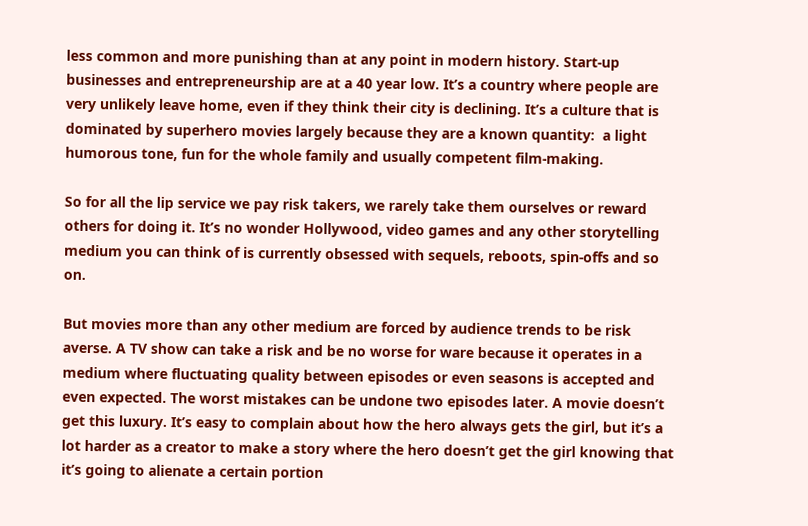less common and more punishing than at any point in modern history. Start-up businesses and entrepreneurship are at a 40 year low. It’s a country where people are very unlikely leave home, even if they think their city is declining. It’s a culture that is dominated by superhero movies largely because they are a known quantity:  a light humorous tone, fun for the whole family and usually competent film-making.

So for all the lip service we pay risk takers, we rarely take them ourselves or reward others for doing it. It’s no wonder Hollywood, video games and any other storytelling medium you can think of is currently obsessed with sequels, reboots, spin-offs and so on.

But movies more than any other medium are forced by audience trends to be risk averse. A TV show can take a risk and be no worse for ware because it operates in a medium where fluctuating quality between episodes or even seasons is accepted and even expected. The worst mistakes can be undone two episodes later. A movie doesn’t get this luxury. It’s easy to complain about how the hero always gets the girl, but it’s a lot harder as a creator to make a story where the hero doesn’t get the girl knowing that it’s going to alienate a certain portion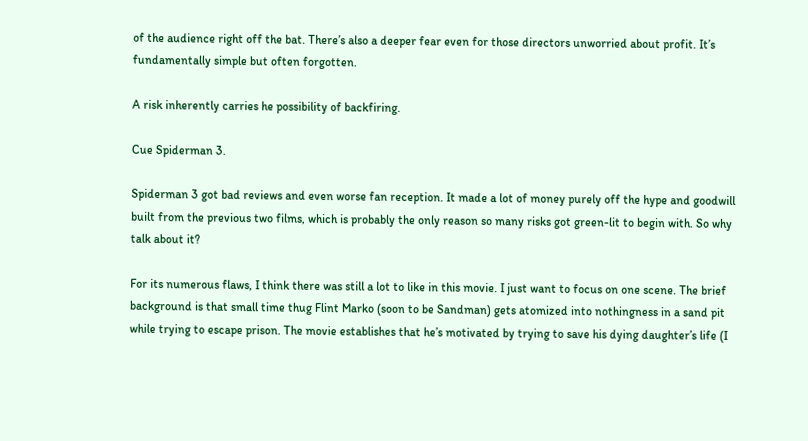of the audience right off the bat. There’s also a deeper fear even for those directors unworried about profit. It’s fundamentally simple but often forgotten.

A risk inherently carries he possibility of backfiring.

Cue Spiderman 3.

Spiderman 3 got bad reviews and even worse fan reception. It made a lot of money purely off the hype and goodwill built from the previous two films, which is probably the only reason so many risks got green-lit to begin with. So why talk about it?

For its numerous flaws, I think there was still a lot to like in this movie. I just want to focus on one scene. The brief background is that small time thug Flint Marko (soon to be Sandman) gets atomized into nothingness in a sand pit while trying to escape prison. The movie establishes that he’s motivated by trying to save his dying daughter’s life (I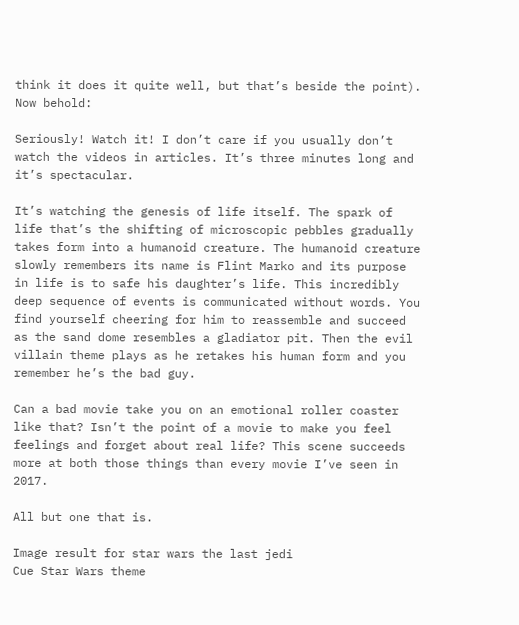think it does it quite well, but that’s beside the point). Now behold:

Seriously! Watch it! I don’t care if you usually don’t watch the videos in articles. It’s three minutes long and it’s spectacular.

It’s watching the genesis of life itself. The spark of life that’s the shifting of microscopic pebbles gradually takes form into a humanoid creature. The humanoid creature slowly remembers its name is Flint Marko and its purpose in life is to safe his daughter’s life. This incredibly deep sequence of events is communicated without words. You find yourself cheering for him to reassemble and succeed as the sand dome resembles a gladiator pit. Then the evil villain theme plays as he retakes his human form and you remember he’s the bad guy.

Can a bad movie take you on an emotional roller coaster like that? Isn’t the point of a movie to make you feel feelings and forget about real life? This scene succeeds more at both those things than every movie I’ve seen in 2017.

All but one that is.

Image result for star wars the last jedi
Cue Star Wars theme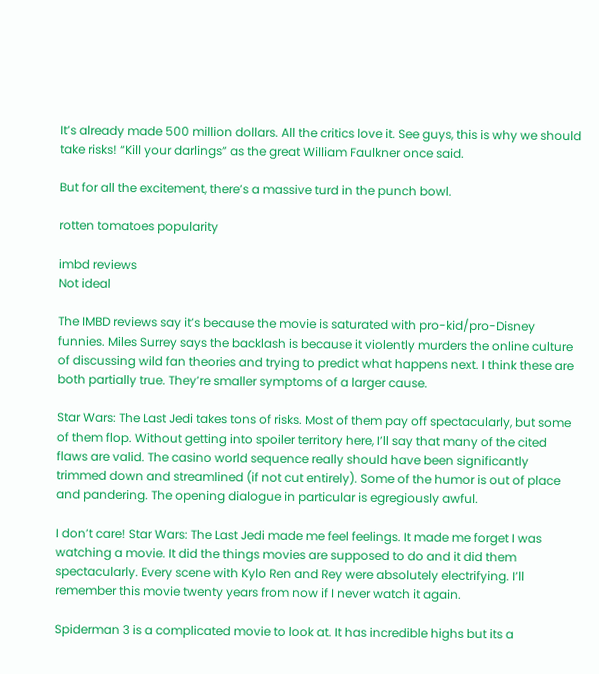It’s already made 500 million dollars. All the critics love it. See guys, this is why we should take risks! “Kill your darlings” as the great William Faulkner once said.

But for all the excitement, there’s a massive turd in the punch bowl.

rotten tomatoes popularity

imbd reviews
Not ideal

The IMBD reviews say it’s because the movie is saturated with pro-kid/pro-Disney funnies. Miles Surrey says the backlash is because it violently murders the online culture of discussing wild fan theories and trying to predict what happens next. I think these are both partially true. They’re smaller symptoms of a larger cause.

Star Wars: The Last Jedi takes tons of risks. Most of them pay off spectacularly, but some of them flop. Without getting into spoiler territory here, I’ll say that many of the cited flaws are valid. The casino world sequence really should have been significantly trimmed down and streamlined (if not cut entirely). Some of the humor is out of place and pandering. The opening dialogue in particular is egregiously awful.

I don’t care! Star Wars: The Last Jedi made me feel feelings. It made me forget I was watching a movie. It did the things movies are supposed to do and it did them spectacularly. Every scene with Kylo Ren and Rey were absolutely electrifying. I’ll remember this movie twenty years from now if I never watch it again.

Spiderman 3 is a complicated movie to look at. It has incredible highs but its a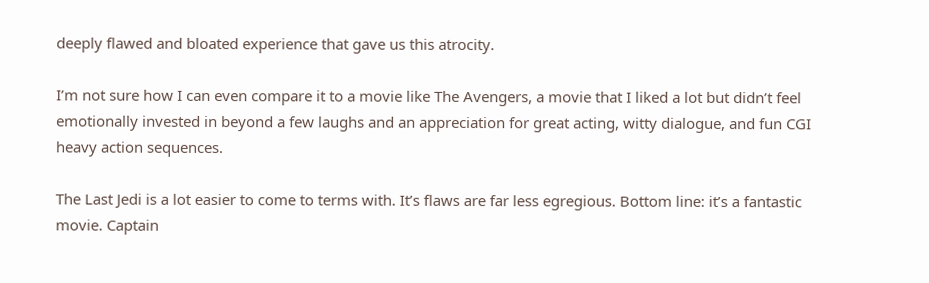deeply flawed and bloated experience that gave us this atrocity.

I’m not sure how I can even compare it to a movie like The Avengers, a movie that I liked a lot but didn’t feel emotionally invested in beyond a few laughs and an appreciation for great acting, witty dialogue, and fun CGI heavy action sequences.

The Last Jedi is a lot easier to come to terms with. It’s flaws are far less egregious. Bottom line: it’s a fantastic movie. Captain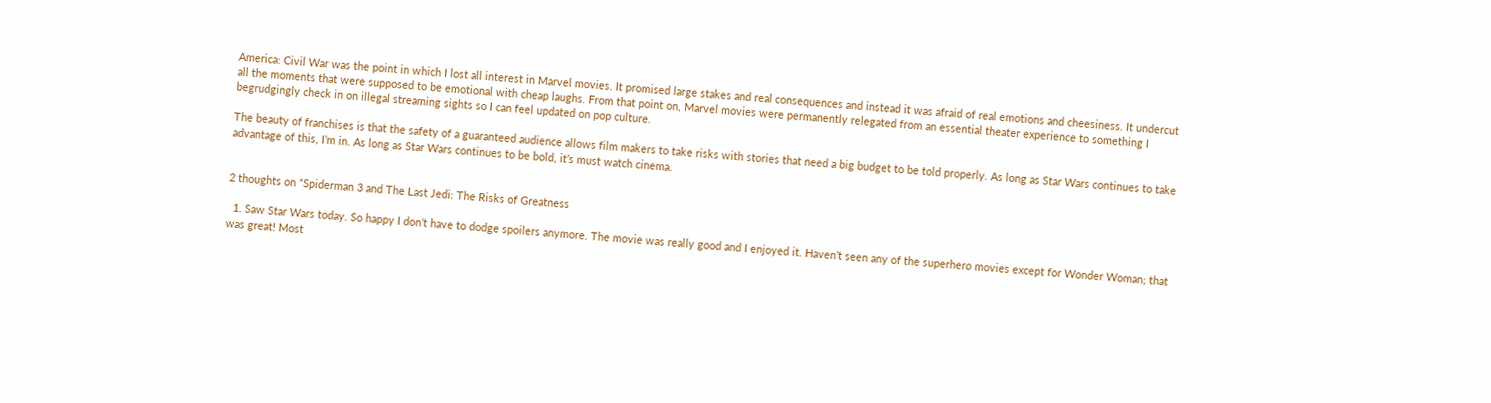America: Civil War was the point in which I lost all interest in Marvel movies. It promised large stakes and real consequences and instead it was afraid of real emotions and cheesiness. It undercut all the moments that were supposed to be emotional with cheap laughs. From that point on, Marvel movies were permanently relegated from an essential theater experience to something I begrudgingly check in on illegal streaming sights so I can feel updated on pop culture.

The beauty of franchises is that the safety of a guaranteed audience allows film makers to take risks with stories that need a big budget to be told properly. As long as Star Wars continues to take advantage of this, I’m in. As long as Star Wars continues to be bold, it’s must watch cinema.


2 thoughts on “Spiderman 3 and The Last Jedi: The Risks of Greatness

  1. Saw Star Wars today. So happy I don’t have to dodge spoilers anymore. The movie was really good and I enjoyed it. Haven’t seen any of the superhero movies except for Wonder Woman; that was great! Most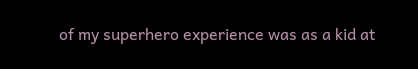of my superhero experience was as a kid at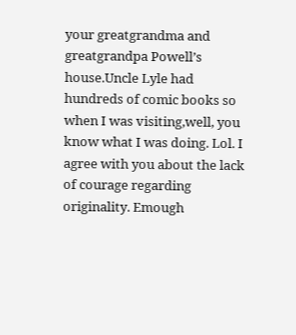your greatgrandma and greatgrandpa Powell’s house.Uncle Lyle had hundreds of comic books so when I was visiting,well, you know what I was doing. Lol. I agree with you about the lack of courage regarding originality. Emough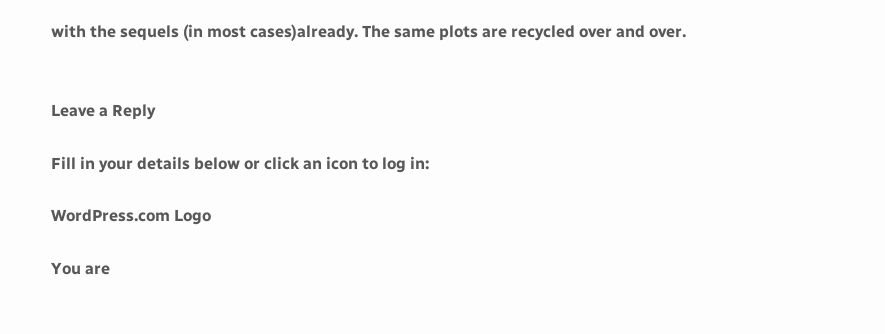with the sequels (in most cases)already. The same plots are recycled over and over.


Leave a Reply

Fill in your details below or click an icon to log in:

WordPress.com Logo

You are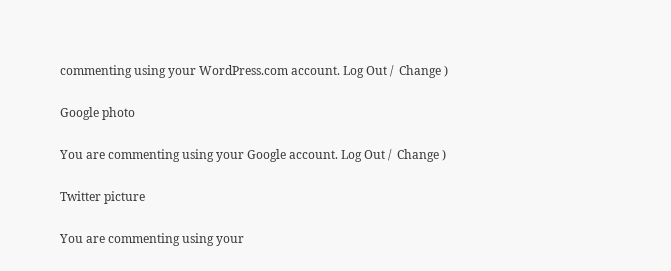commenting using your WordPress.com account. Log Out /  Change )

Google photo

You are commenting using your Google account. Log Out /  Change )

Twitter picture

You are commenting using your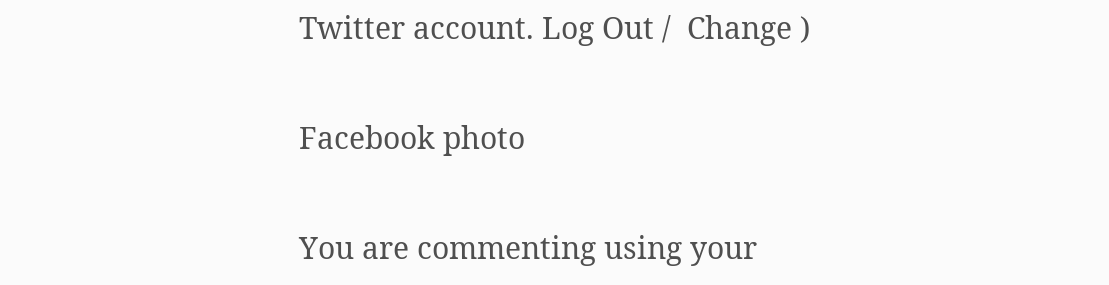Twitter account. Log Out /  Change )

Facebook photo

You are commenting using your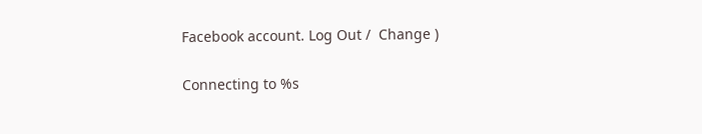Facebook account. Log Out /  Change )

Connecting to %s